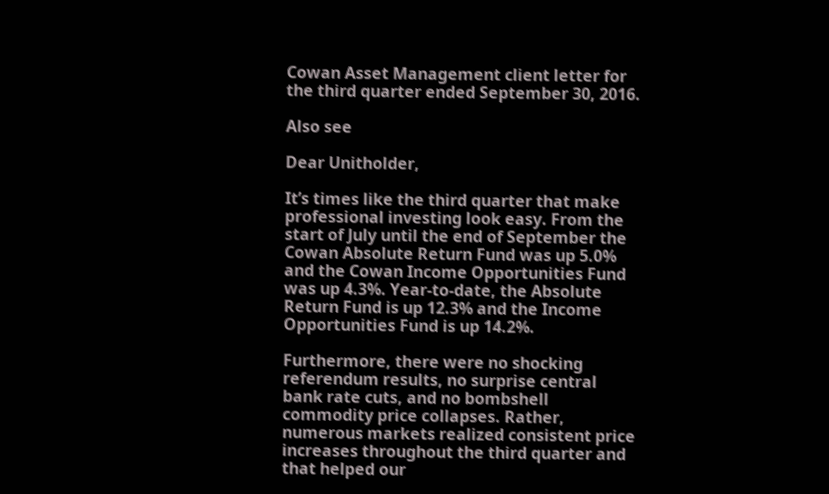Cowan Asset Management client letter for the third quarter ended September 30, 2016.

Also see

Dear Unitholder,

It’s times like the third quarter that make professional investing look easy. From the start of July until the end of September the Cowan Absolute Return Fund was up 5.0% and the Cowan Income Opportunities Fund was up 4.3%. Year-to-date, the Absolute Return Fund is up 12.3% and the Income Opportunities Fund is up 14.2%.

Furthermore, there were no shocking referendum results, no surprise central bank rate cuts, and no bombshell commodity price collapses. Rather, numerous markets realized consistent price increases throughout the third quarter and that helped our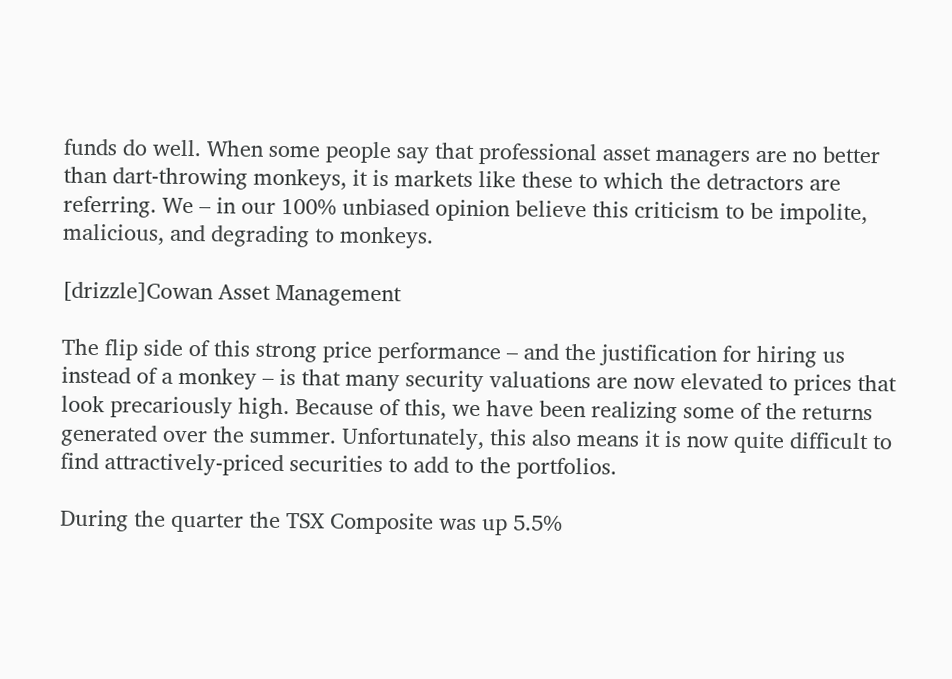funds do well. When some people say that professional asset managers are no better than dart-throwing monkeys, it is markets like these to which the detractors are referring. We – in our 100% unbiased opinion believe this criticism to be impolite, malicious, and degrading to monkeys.

[drizzle]Cowan Asset Management

The flip side of this strong price performance – and the justification for hiring us instead of a monkey – is that many security valuations are now elevated to prices that look precariously high. Because of this, we have been realizing some of the returns generated over the summer. Unfortunately, this also means it is now quite difficult to find attractively-priced securities to add to the portfolios.

During the quarter the TSX Composite was up 5.5%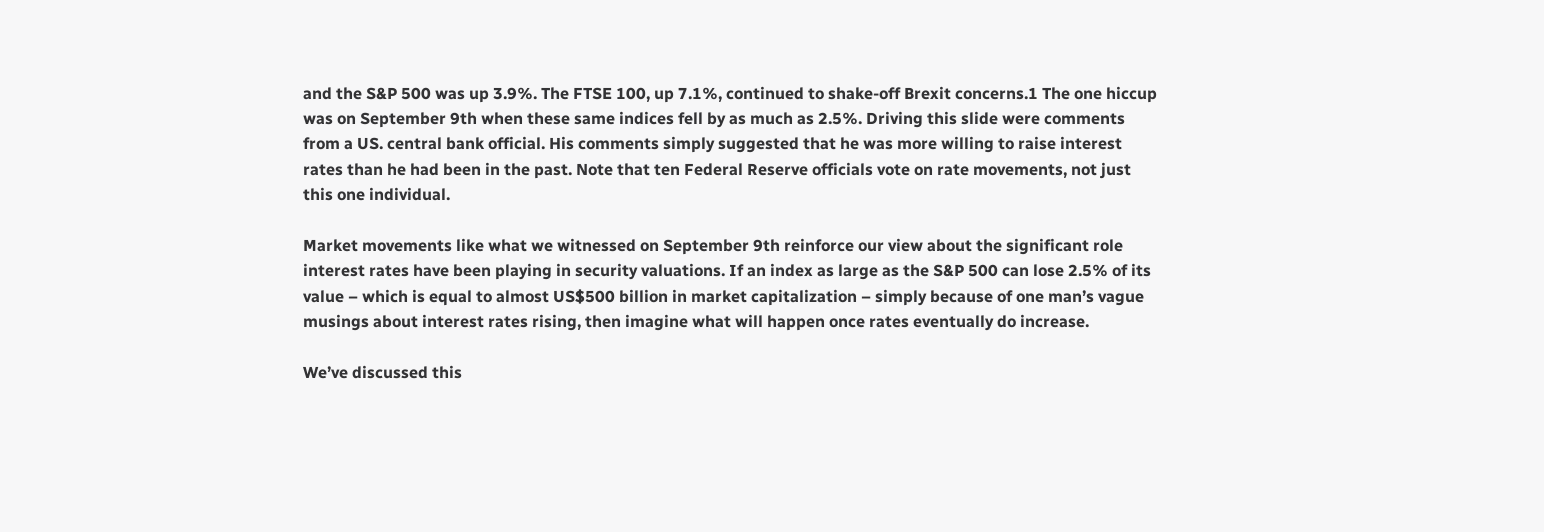and the S&P 500 was up 3.9%. The FTSE 100, up 7.1%, continued to shake-off Brexit concerns.1 The one hiccup was on September 9th when these same indices fell by as much as 2.5%. Driving this slide were comments from a US. central bank official. His comments simply suggested that he was more willing to raise interest rates than he had been in the past. Note that ten Federal Reserve officials vote on rate movements, not just this one individual.

Market movements like what we witnessed on September 9th reinforce our view about the significant role interest rates have been playing in security valuations. If an index as large as the S&P 500 can lose 2.5% of its value – which is equal to almost US$500 billion in market capitalization – simply because of one man’s vague musings about interest rates rising, then imagine what will happen once rates eventually do increase.

We’ve discussed this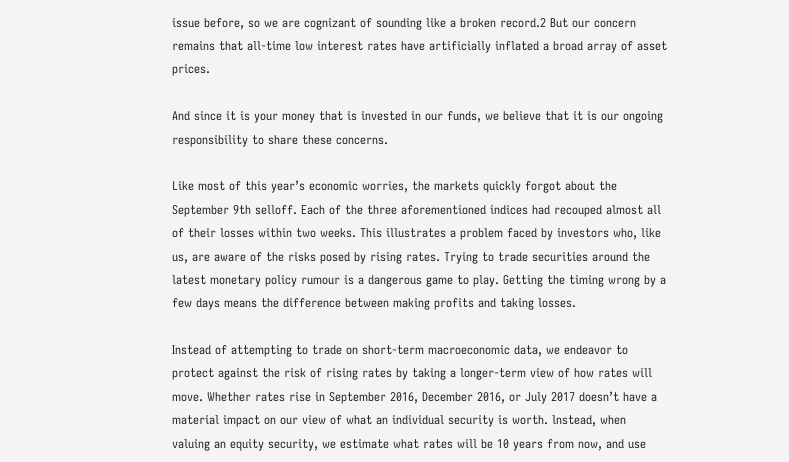issue before, so we are cognizant of sounding like a broken record.2 But our concern remains that all-time low interest rates have artificially inflated a broad array of asset prices.

And since it is your money that is invested in our funds, we believe that it is our ongoing responsibility to share these concerns.

Like most of this year’s economic worries, the markets quickly forgot about the September 9th selloff. Each of the three aforementioned indices had recouped almost all of their losses within two weeks. This illustrates a problem faced by investors who, like us, are aware of the risks posed by rising rates. Trying to trade securities around the latest monetary policy rumour is a dangerous game to play. Getting the timing wrong by a few days means the difference between making profits and taking losses.

Instead of attempting to trade on short-term macroeconomic data, we endeavor to protect against the risk of rising rates by taking a longer-term view of how rates will move. Whether rates rise in September 2016, December 2016, or July 2017 doesn’t have a material impact on our view of what an individual security is worth. lnstead, when valuing an equity security, we estimate what rates will be 10 years from now, and use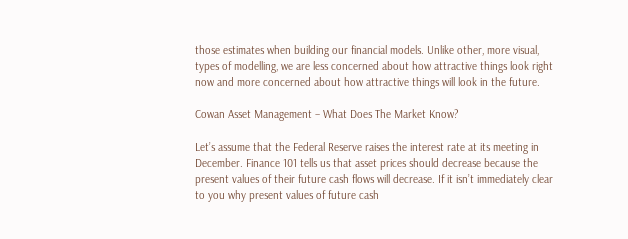those estimates when building our financial models. Unlike other, more visual, types of modelling, we are less concerned about how attractive things look right now and more concerned about how attractive things will look in the future.

Cowan Asset Management – What Does The Market Know?

Let’s assume that the Federal Reserve raises the interest rate at its meeting in December. Finance 101 tells us that asset prices should decrease because the present values of their future cash flows will decrease. If it isn’t immediately clear to you why present values of future cash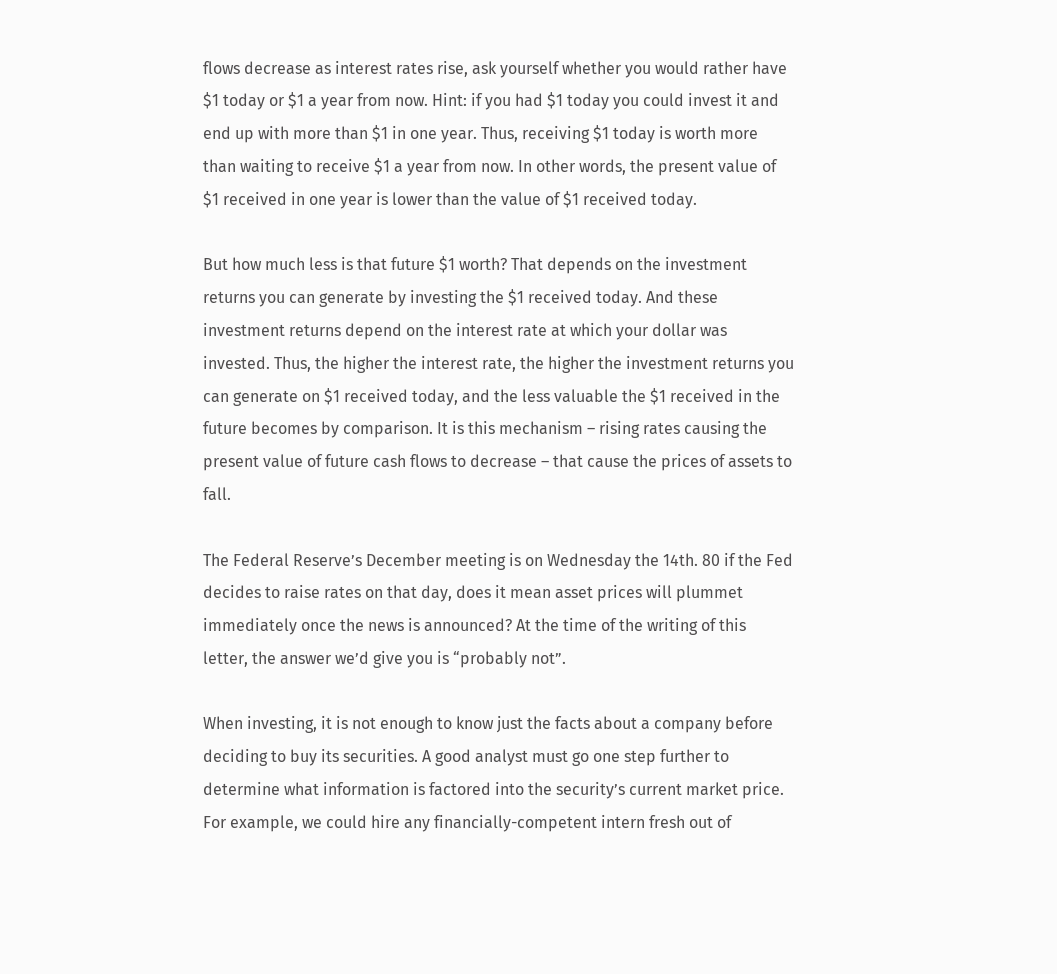flows decrease as interest rates rise, ask yourself whether you would rather have $1 today or $1 a year from now. Hint: if you had $1 today you could invest it and end up with more than $1 in one year. Thus, receiving $1 today is worth more than waiting to receive $1 a year from now. In other words, the present value of $1 received in one year is lower than the value of $1 received today.

But how much less is that future $1 worth? That depends on the investment returns you can generate by investing the $1 received today. And these investment returns depend on the interest rate at which your dollar was invested. Thus, the higher the interest rate, the higher the investment returns you can generate on $1 received today, and the less valuable the $1 received in the future becomes by comparison. It is this mechanism – rising rates causing the present value of future cash flows to decrease – that cause the prices of assets to fall.

The Federal Reserve’s December meeting is on Wednesday the 14th. 80 if the Fed decides to raise rates on that day, does it mean asset prices will plummet immediately once the news is announced? At the time of the writing of this letter, the answer we’d give you is “probably not”.

When investing, it is not enough to know just the facts about a company before deciding to buy its securities. A good analyst must go one step further to determine what information is factored into the security’s current market price. For example, we could hire any financially-competent intern fresh out of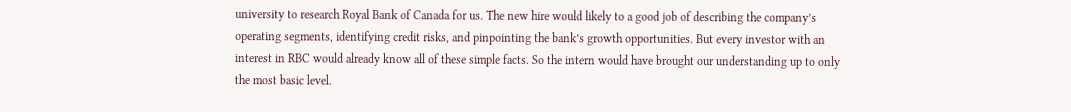university to research Royal Bank of Canada for us. The new hire would likely to a good job of describing the company’s operating segments, identifying credit risks, and pinpointing the bank’s growth opportunities. But every investor with an interest in RBC would already know all of these simple facts. So the intern would have brought our understanding up to only the most basic level.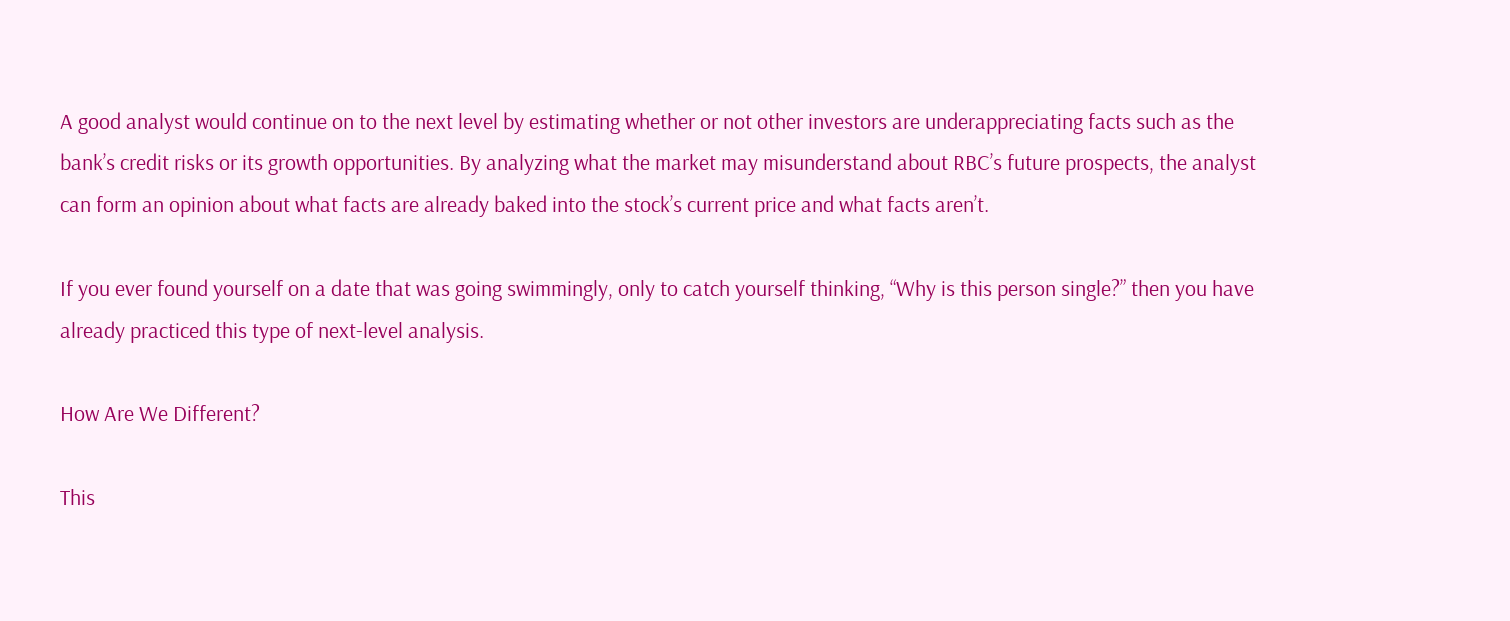A good analyst would continue on to the next level by estimating whether or not other investors are underappreciating facts such as the bank’s credit risks or its growth opportunities. By analyzing what the market may misunderstand about RBC’s future prospects, the analyst can form an opinion about what facts are already baked into the stock’s current price and what facts aren’t.

If you ever found yourself on a date that was going swimmingly, only to catch yourself thinking, “Why is this person single?” then you have already practiced this type of next-level analysis.

How Are We Different?

This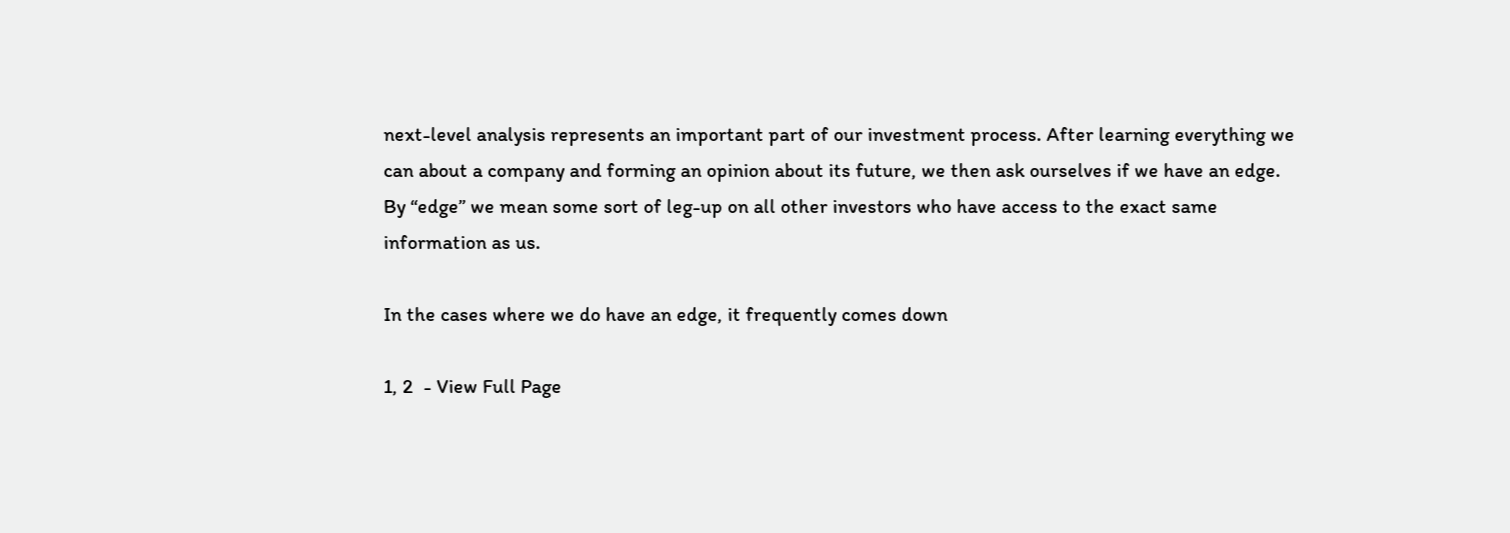next-level analysis represents an important part of our investment process. After learning everything we can about a company and forming an opinion about its future, we then ask ourselves if we have an edge. By “edge” we mean some sort of leg-up on all other investors who have access to the exact same information as us.

In the cases where we do have an edge, it frequently comes down

1, 2  - View Full Page